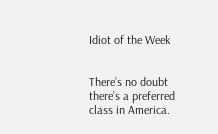Idiot of the Week


There’s no doubt there’s a preferred class in America.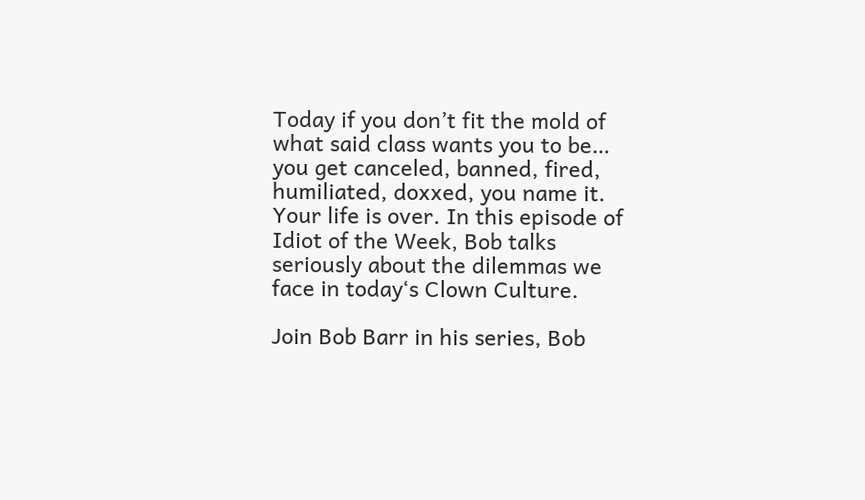Today if you don’t fit the mold of what said class wants you to be… you get canceled, banned, fired, humiliated, doxxed, you name it. Your life is over. In this episode of Idiot of the Week, Bob talks seriously about the dilemmas we face in today‘s Clown Culture.

Join Bob Barr in his series, Bob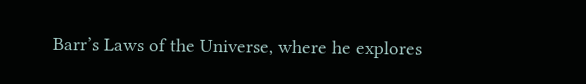Barr’s Laws of the Universe, where he explores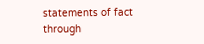statements of fact through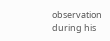observation during his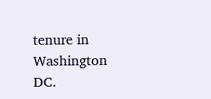tenure in Washington DC.